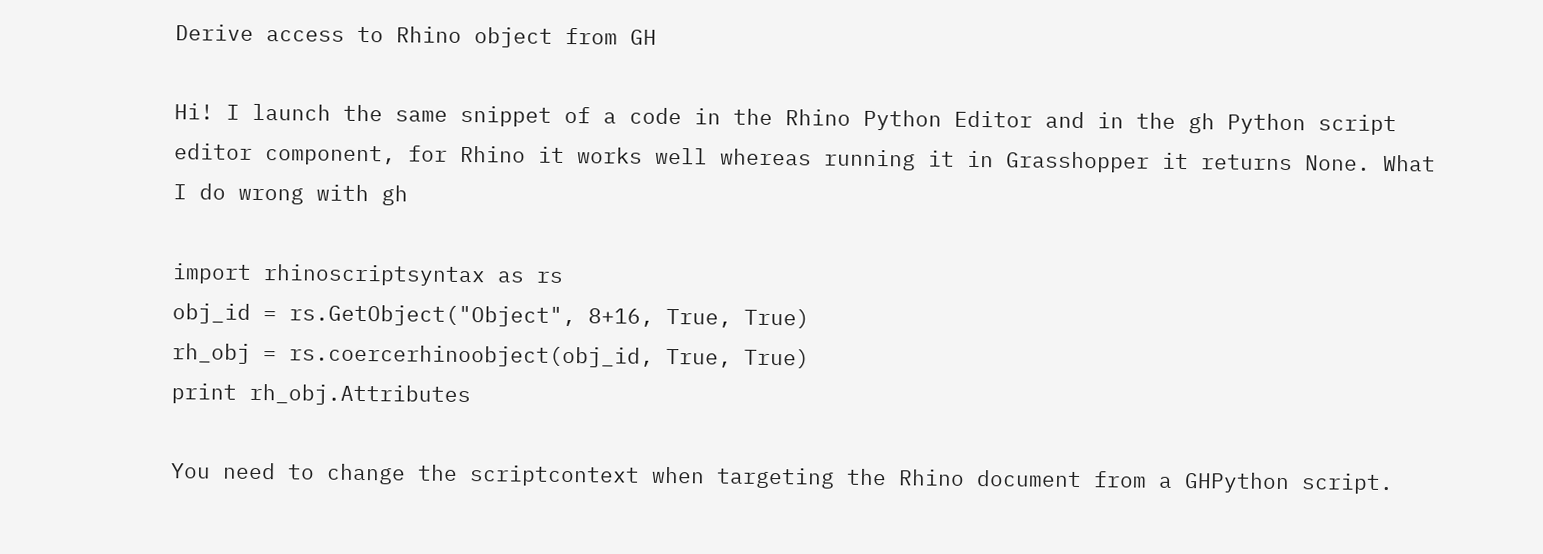Derive access to Rhino object from GH

Hi! I launch the same snippet of a code in the Rhino Python Editor and in the gh Python script editor component, for Rhino it works well whereas running it in Grasshopper it returns None. What I do wrong with gh

import rhinoscriptsyntax as rs
obj_id = rs.GetObject("Object", 8+16, True, True)
rh_obj = rs.coercerhinoobject(obj_id, True, True)
print rh_obj.Attributes

You need to change the scriptcontext when targeting the Rhino document from a GHPython script.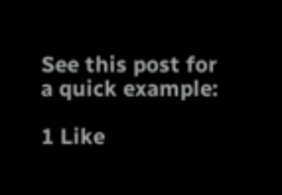See this post for a quick example:

1 Like